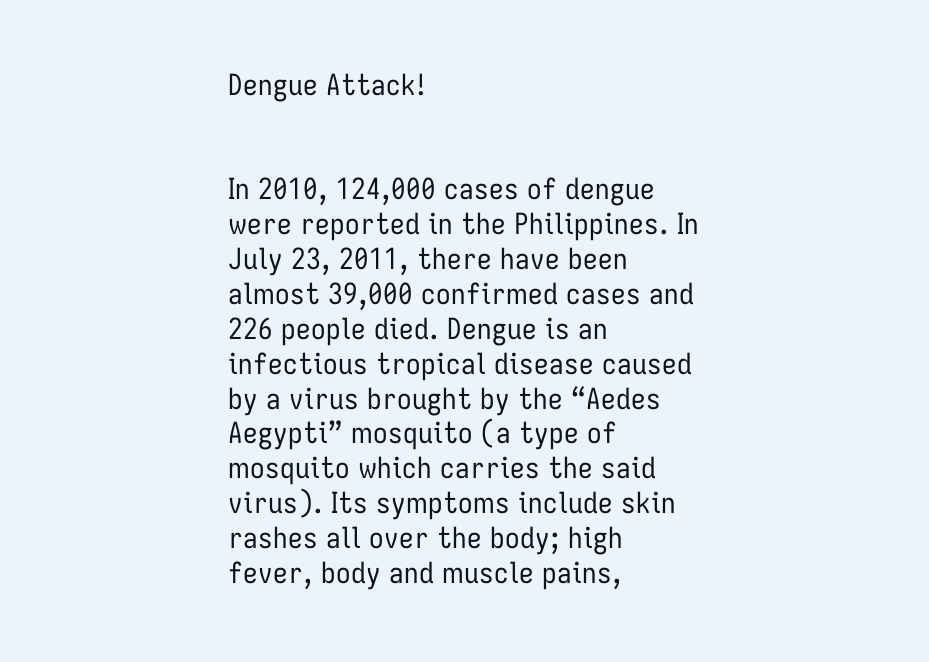Dengue Attack!


In 2010, 124,000 cases of dengue were reported in the Philippines. In July 23, 2011, there have been almost 39,000 confirmed cases and 226 people died. Dengue is an infectious tropical disease caused by a virus brought by the “Aedes Aegypti” mosquito (a type of mosquito which carries the said virus). Its symptoms include skin rashes all over the body; high fever, body and muscle pains,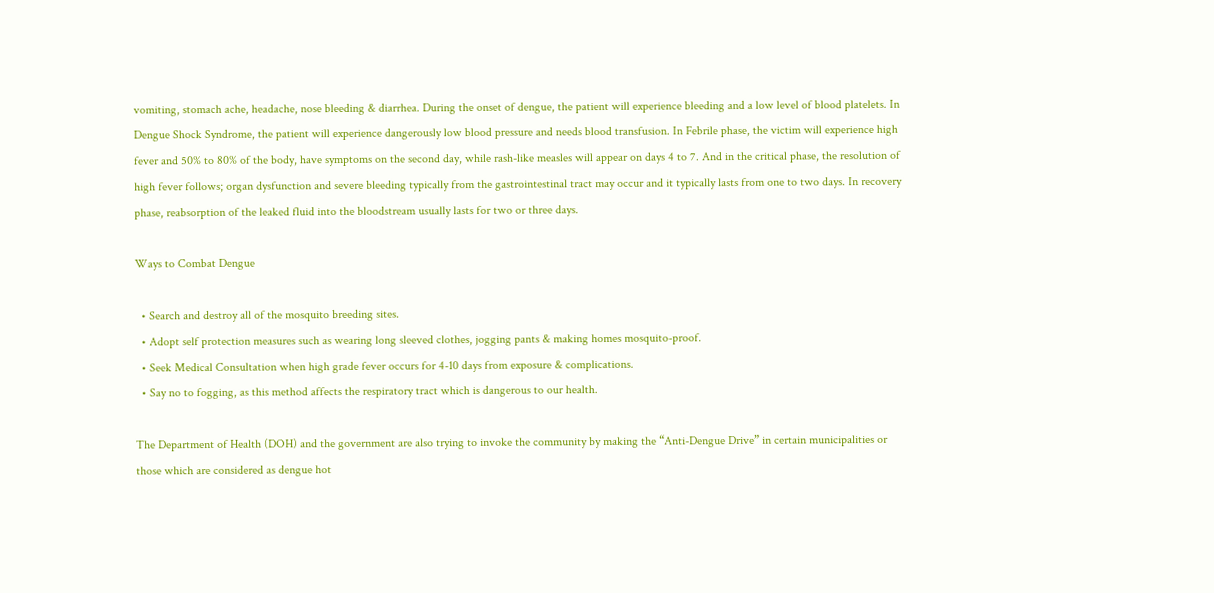vomiting, stomach ache, headache, nose bleeding & diarrhea. During the onset of dengue, the patient will experience bleeding and a low level of blood platelets. In Dengue Shock Syndrome, the patient will experience dangerously low blood pressure and needs blood transfusion. In Febrile phase, the victim will experience high fever and 50% to 80% of the body, have symptoms on the second day, while rash-like measles will appear on days 4 to 7. And in the critical phase, the resolution of high fever follows; organ dysfunction and severe bleeding typically from the gastrointestinal tract may occur and it typically lasts from one to two days. In recovery phase, reabsorption of the leaked fluid into the bloodstream usually lasts for two or three days.

Ways to Combat Dengue

  • Search and destroy all of the mosquito breeding sites.
  • Adopt self protection measures such as wearing long sleeved clothes, jogging pants & making homes mosquito-proof.
  • Seek Medical Consultation when high grade fever occurs for 4-10 days from exposure & complications.
  • Say no to fogging, as this method affects the respiratory tract which is dangerous to our health.

The Department of Health (DOH) and the government are also trying to invoke the community by making the “Anti-Dengue Drive” in certain municipalities or those which are considered as dengue hot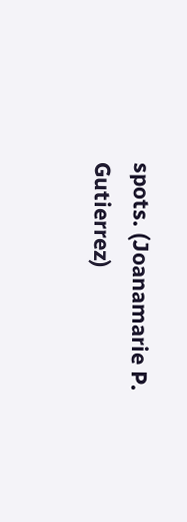spots. (Joanamarie P. Gutierrez)